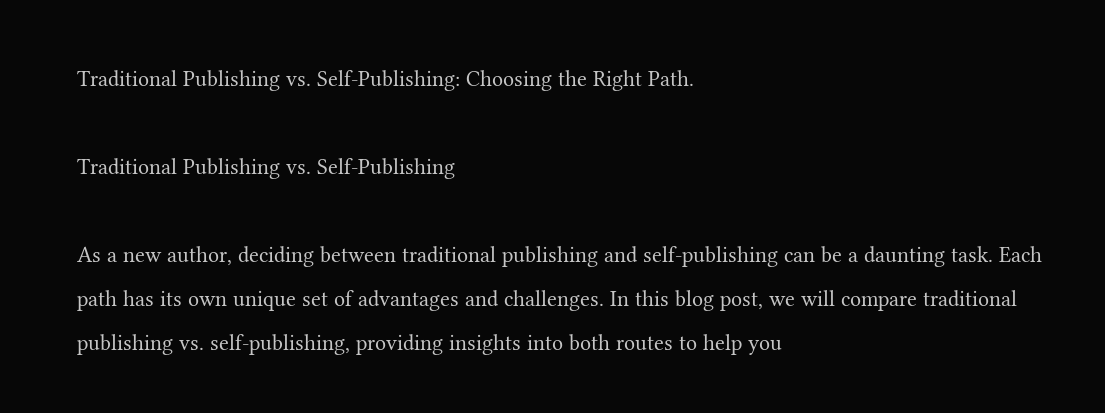Traditional Publishing vs. Self-Publishing: Choosing the Right Path.

Traditional Publishing vs. Self-Publishing

As a new author, deciding between traditional publishing and self-publishing can be a daunting task. Each path has its own unique set of advantages and challenges. In this blog post, we will compare traditional publishing vs. self-publishing, providing insights into both routes to help you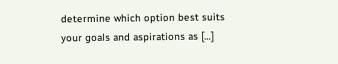determine which option best suits your goals and aspirations as […]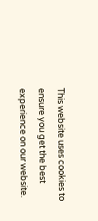This website uses cookies to ensure you get the best experience on our website.